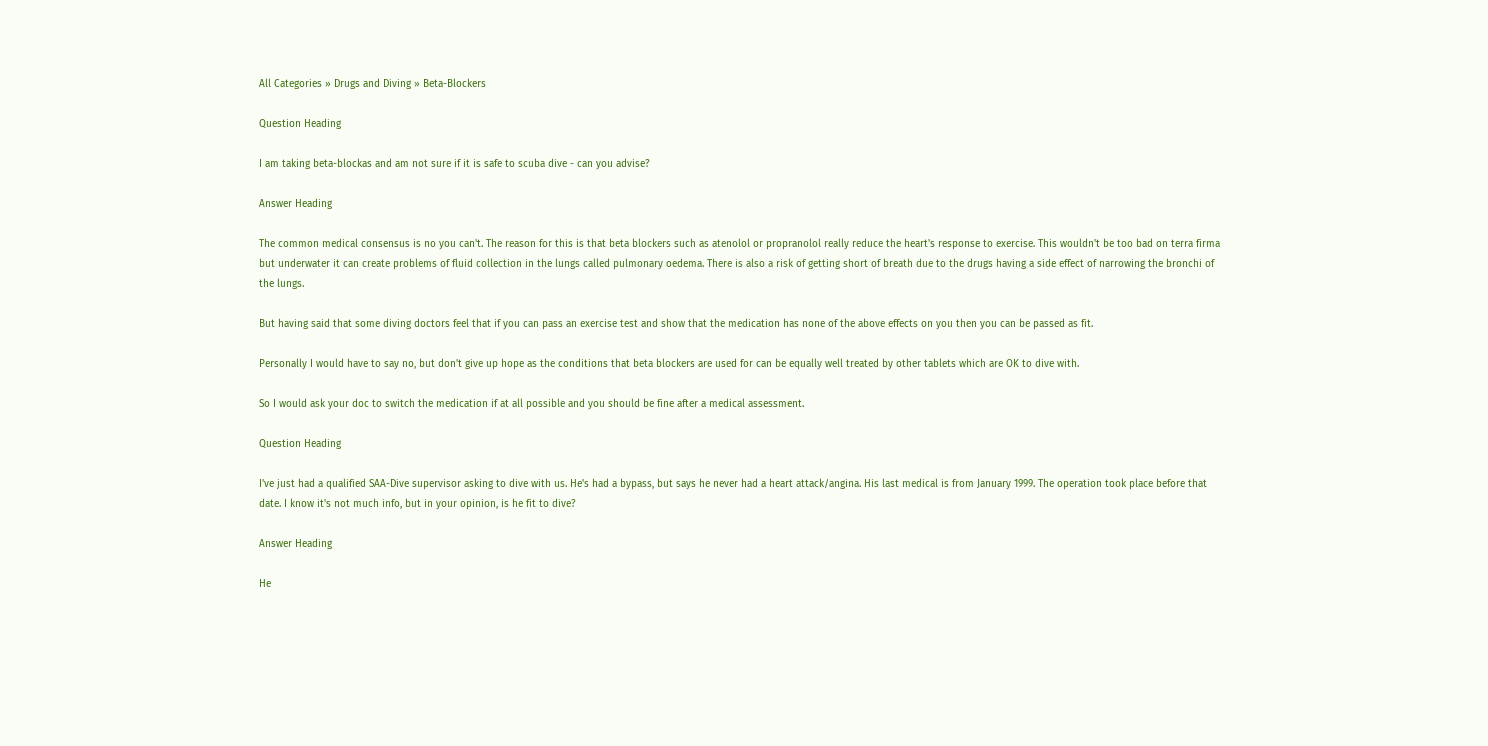All Categories » Drugs and Diving » Beta-Blockers

Question Heading

I am taking beta-blockas and am not sure if it is safe to scuba dive - can you advise?

Answer Heading

The common medical consensus is no you can't. The reason for this is that beta blockers such as atenolol or propranolol really reduce the heart's response to exercise. This wouldn't be too bad on terra firma but underwater it can create problems of fluid collection in the lungs called pulmonary oedema. There is also a risk of getting short of breath due to the drugs having a side effect of narrowing the bronchi of the lungs.

But having said that some diving doctors feel that if you can pass an exercise test and show that the medication has none of the above effects on you then you can be passed as fit.

Personally I would have to say no, but don't give up hope as the conditions that beta blockers are used for can be equally well treated by other tablets which are OK to dive with.

So I would ask your doc to switch the medication if at all possible and you should be fine after a medical assessment.

Question Heading

I've just had a qualified SAA-Dive supervisor asking to dive with us. He's had a bypass, but says he never had a heart attack/angina. His last medical is from January 1999. The operation took place before that date. I know it's not much info, but in your opinion, is he fit to dive?

Answer Heading

He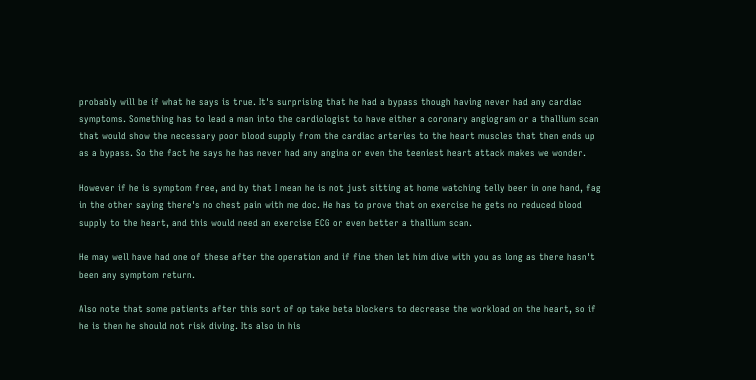probably will be if what he says is true. It's surprising that he had a bypass though having never had any cardiac symptoms. Something has to lead a man into the cardiologist to have either a coronary angiogram or a thallium scan that would show the necessary poor blood supply from the cardiac arteries to the heart muscles that then ends up as a bypass. So the fact he says he has never had any angina or even the teeniest heart attack makes we wonder.

However if he is symptom free, and by that I mean he is not just sitting at home watching telly beer in one hand, fag in the other saying there's no chest pain with me doc. He has to prove that on exercise he gets no reduced blood supply to the heart, and this would need an exercise ECG or even better a thallium scan.

He may well have had one of these after the operation and if fine then let him dive with you as long as there hasn't been any symptom return.

Also note that some patients after this sort of op take beta blockers to decrease the workload on the heart, so if he is then he should not risk diving. Its also in his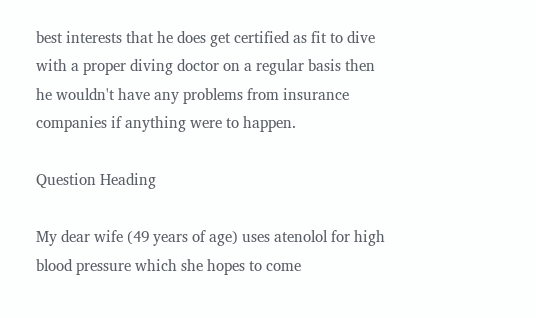best interests that he does get certified as fit to dive with a proper diving doctor on a regular basis then he wouldn't have any problems from insurance companies if anything were to happen.

Question Heading

My dear wife (49 years of age) uses atenolol for high blood pressure which she hopes to come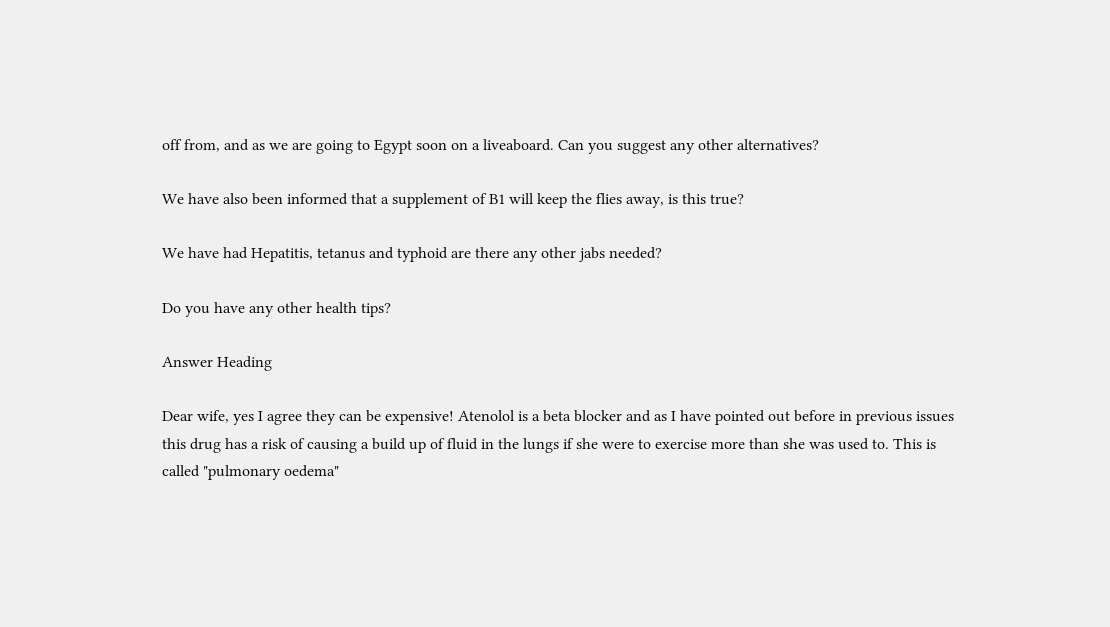off from, and as we are going to Egypt soon on a liveaboard. Can you suggest any other alternatives?

We have also been informed that a supplement of B1 will keep the flies away, is this true?

We have had Hepatitis, tetanus and typhoid are there any other jabs needed?

Do you have any other health tips?

Answer Heading

Dear wife, yes I agree they can be expensive! Atenolol is a beta blocker and as I have pointed out before in previous issues this drug has a risk of causing a build up of fluid in the lungs if she were to exercise more than she was used to. This is called "pulmonary oedema"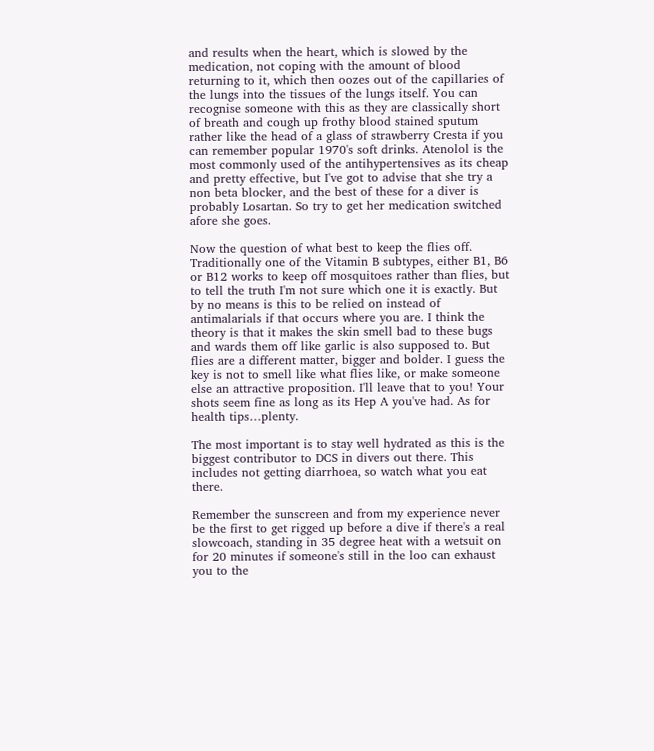and results when the heart, which is slowed by the medication, not coping with the amount of blood returning to it, which then oozes out of the capillaries of the lungs into the tissues of the lungs itself. You can recognise someone with this as they are classically short of breath and cough up frothy blood stained sputum rather like the head of a glass of strawberry Cresta if you can remember popular 1970's soft drinks. Atenolol is the most commonly used of the antihypertensives as its cheap and pretty effective, but I've got to advise that she try a non beta blocker, and the best of these for a diver is probably Losartan. So try to get her medication switched afore she goes.

Now the question of what best to keep the flies off. Traditionally one of the Vitamin B subtypes, either B1, B6 or B12 works to keep off mosquitoes rather than flies, but to tell the truth I'm not sure which one it is exactly. But by no means is this to be relied on instead of antimalarials if that occurs where you are. I think the theory is that it makes the skin smell bad to these bugs and wards them off like garlic is also supposed to. But flies are a different matter, bigger and bolder. I guess the key is not to smell like what flies like, or make someone else an attractive proposition. I'll leave that to you! Your shots seem fine as long as its Hep A you've had. As for health tips…plenty.

The most important is to stay well hydrated as this is the biggest contributor to DCS in divers out there. This includes not getting diarrhoea, so watch what you eat there.

Remember the sunscreen and from my experience never be the first to get rigged up before a dive if there's a real slowcoach, standing in 35 degree heat with a wetsuit on for 20 minutes if someone's still in the loo can exhaust you to the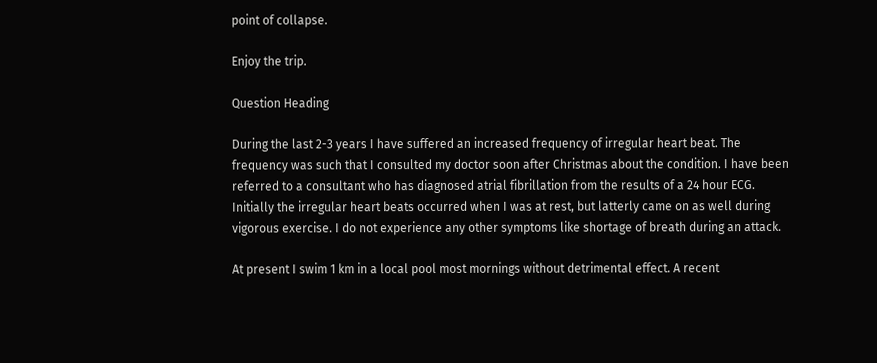point of collapse.

Enjoy the trip.

Question Heading

During the last 2-3 years I have suffered an increased frequency of irregular heart beat. The frequency was such that I consulted my doctor soon after Christmas about the condition. I have been referred to a consultant who has diagnosed atrial fibrillation from the results of a 24 hour ECG. Initially the irregular heart beats occurred when I was at rest, but latterly came on as well during vigorous exercise. I do not experience any other symptoms like shortage of breath during an attack.

At present I swim 1 km in a local pool most mornings without detrimental effect. A recent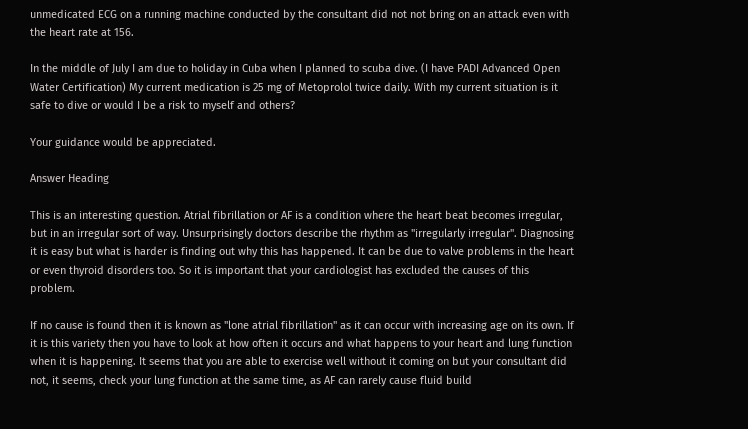unmedicated ECG on a running machine conducted by the consultant did not not bring on an attack even with the heart rate at 156.

In the middle of July I am due to holiday in Cuba when I planned to scuba dive. (I have PADI Advanced Open Water Certification) My current medication is 25 mg of Metoprolol twice daily. With my current situation is it safe to dive or would I be a risk to myself and others?

Your guidance would be appreciated.

Answer Heading

This is an interesting question. Atrial fibrillation or AF is a condition where the heart beat becomes irregular, but in an irregular sort of way. Unsurprisingly doctors describe the rhythm as "irregularly irregular". Diagnosing it is easy but what is harder is finding out why this has happened. It can be due to valve problems in the heart or even thyroid disorders too. So it is important that your cardiologist has excluded the causes of this problem.

If no cause is found then it is known as "lone atrial fibrillation" as it can occur with increasing age on its own. If it is this variety then you have to look at how often it occurs and what happens to your heart and lung function when it is happening. It seems that you are able to exercise well without it coming on but your consultant did not, it seems, check your lung function at the same time, as AF can rarely cause fluid build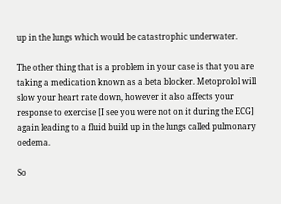up in the lungs which would be catastrophic underwater.

The other thing that is a problem in your case is that you are taking a medication known as a beta blocker. Metoprolol will slow your heart rate down, however it also affects your response to exercise [I see you were not on it during the ECG] again leading to a fluid build up in the lungs called pulmonary oedema.

So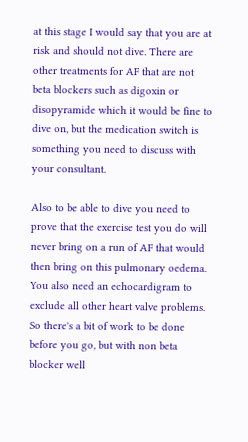at this stage I would say that you are at risk and should not dive. There are other treatments for AF that are not beta blockers such as digoxin or disopyramide which it would be fine to dive on, but the medication switch is something you need to discuss with your consultant.

Also to be able to dive you need to prove that the exercise test you do will never bring on a run of AF that would then bring on this pulmonary oedema. You also need an echocardigram to exclude all other heart valve problems. So there's a bit of work to be done before you go, but with non beta blocker well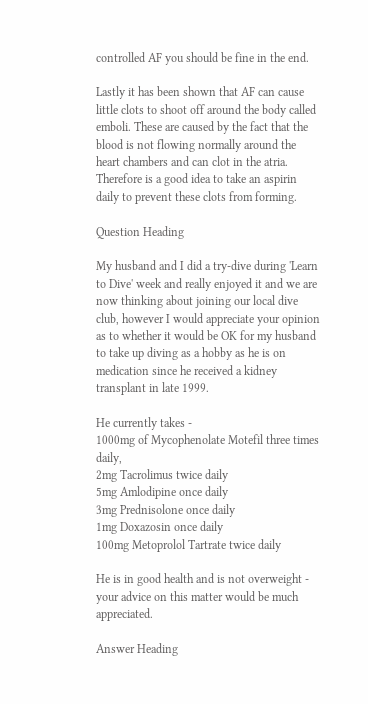controlled AF you should be fine in the end.

Lastly it has been shown that AF can cause little clots to shoot off around the body called emboli. These are caused by the fact that the blood is not flowing normally around the heart chambers and can clot in the atria. Therefore is a good idea to take an aspirin daily to prevent these clots from forming.

Question Heading

My husband and I did a try-dive during 'Learn to Dive' week and really enjoyed it and we are now thinking about joining our local dive club, however I would appreciate your opinion as to whether it would be OK for my husband to take up diving as a hobby as he is on medication since he received a kidney transplant in late 1999.

He currently takes -
1000mg of Mycophenolate Motefil three times daily,
2mg Tacrolimus twice daily
5mg Amlodipine once daily
3mg Prednisolone once daily
1mg Doxazosin once daily
100mg Metoprolol Tartrate twice daily

He is in good health and is not overweight - your advice on this matter would be much appreciated.

Answer Heading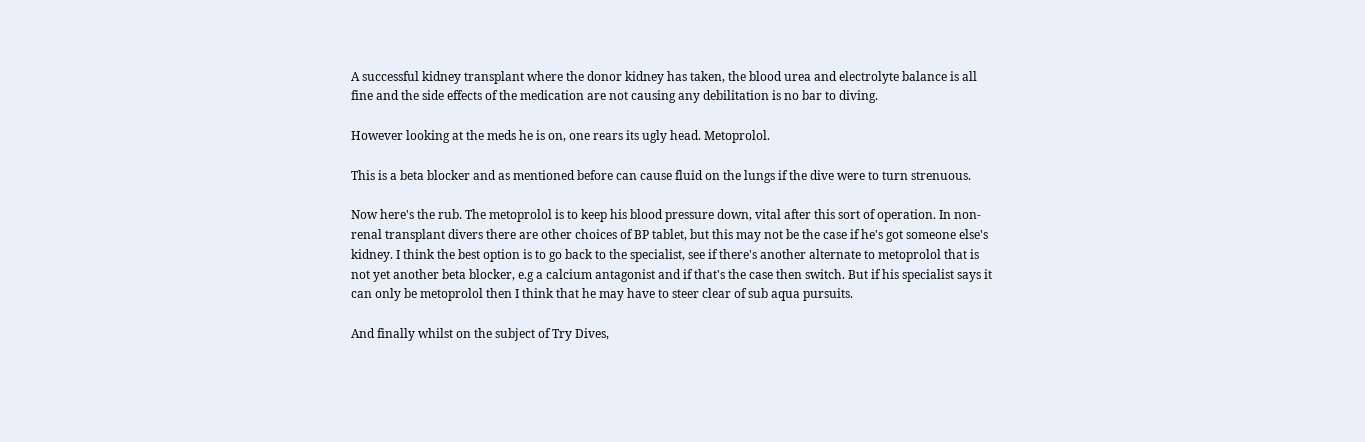A successful kidney transplant where the donor kidney has taken, the blood urea and electrolyte balance is all fine and the side effects of the medication are not causing any debilitation is no bar to diving.

However looking at the meds he is on, one rears its ugly head. Metoprolol.

This is a beta blocker and as mentioned before can cause fluid on the lungs if the dive were to turn strenuous.

Now here's the rub. The metoprolol is to keep his blood pressure down, vital after this sort of operation. In non-renal transplant divers there are other choices of BP tablet, but this may not be the case if he's got someone else's kidney. I think the best option is to go back to the specialist, see if there's another alternate to metoprolol that is not yet another beta blocker, e.g a calcium antagonist and if that's the case then switch. But if his specialist says it can only be metoprolol then I think that he may have to steer clear of sub aqua pursuits.

And finally whilst on the subject of Try Dives,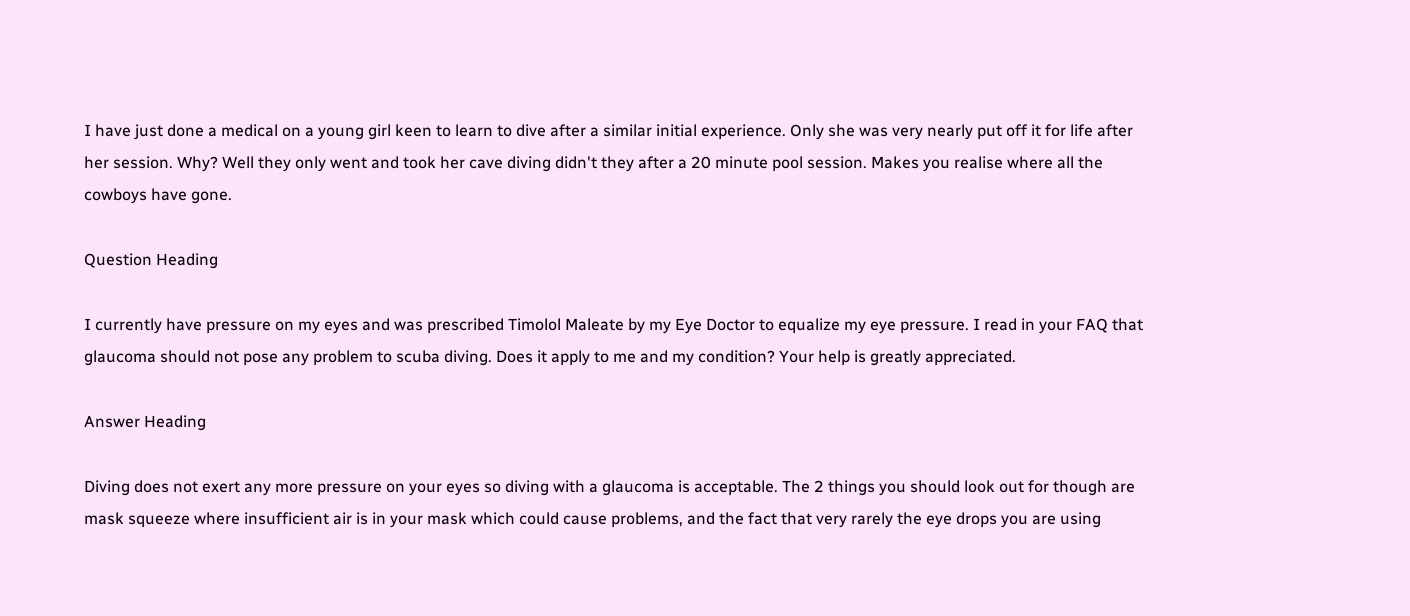I have just done a medical on a young girl keen to learn to dive after a similar initial experience. Only she was very nearly put off it for life after her session. Why? Well they only went and took her cave diving didn't they after a 20 minute pool session. Makes you realise where all the cowboys have gone.

Question Heading

I currently have pressure on my eyes and was prescribed Timolol Maleate by my Eye Doctor to equalize my eye pressure. I read in your FAQ that glaucoma should not pose any problem to scuba diving. Does it apply to me and my condition? Your help is greatly appreciated.

Answer Heading

Diving does not exert any more pressure on your eyes so diving with a glaucoma is acceptable. The 2 things you should look out for though are mask squeeze where insufficient air is in your mask which could cause problems, and the fact that very rarely the eye drops you are using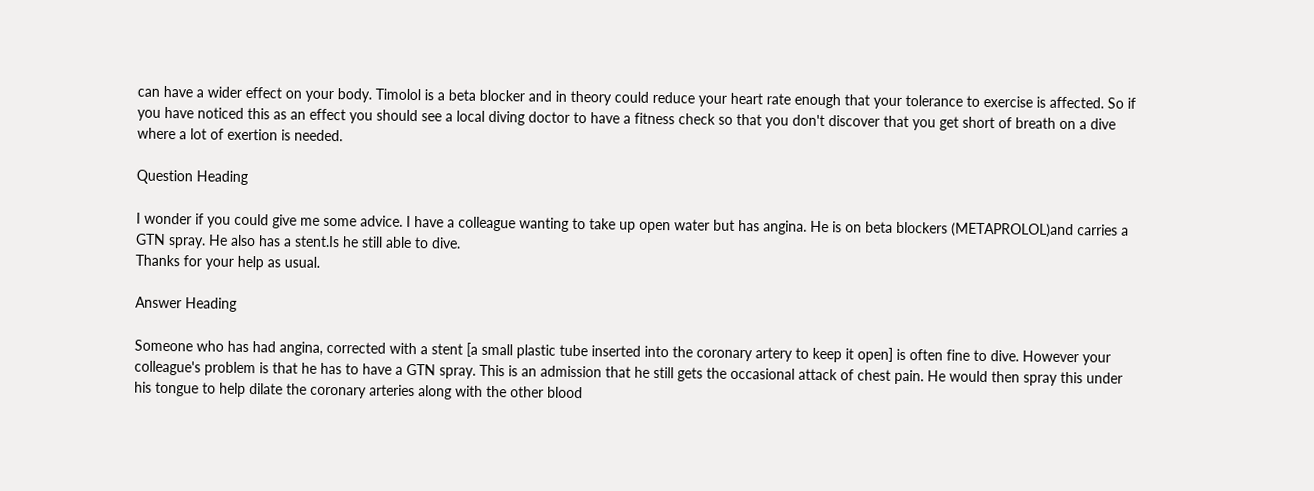can have a wider effect on your body. Timolol is a beta blocker and in theory could reduce your heart rate enough that your tolerance to exercise is affected. So if you have noticed this as an effect you should see a local diving doctor to have a fitness check so that you don't discover that you get short of breath on a dive where a lot of exertion is needed.

Question Heading

I wonder if you could give me some advice. I have a colleague wanting to take up open water but has angina. He is on beta blockers (METAPROLOL)and carries a GTN spray. He also has a stent.Is he still able to dive.
Thanks for your help as usual.

Answer Heading

Someone who has had angina, corrected with a stent [a small plastic tube inserted into the coronary artery to keep it open] is often fine to dive. However your colleague's problem is that he has to have a GTN spray. This is an admission that he still gets the occasional attack of chest pain. He would then spray this under his tongue to help dilate the coronary arteries along with the other blood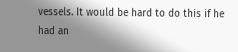vessels. It would be hard to do this if he had an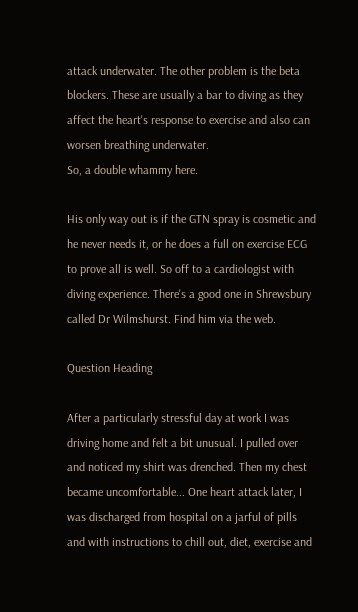attack underwater. The other problem is the beta blockers. These are usually a bar to diving as they affect the heart's response to exercise and also can worsen breathing underwater.
So, a double whammy here.

His only way out is if the GTN spray is cosmetic and he never needs it, or he does a full on exercise ECG to prove all is well. So off to a cardiologist with diving experience. There's a good one in Shrewsbury called Dr Wilmshurst. Find him via the web.

Question Heading

After a particularly stressful day at work I was driving home and felt a bit unusual. I pulled over and noticed my shirt was drenched. Then my chest became uncomfortable... One heart attack later, I was discharged from hospital on a jarful of pills and with instructions to chill out, diet, exercise and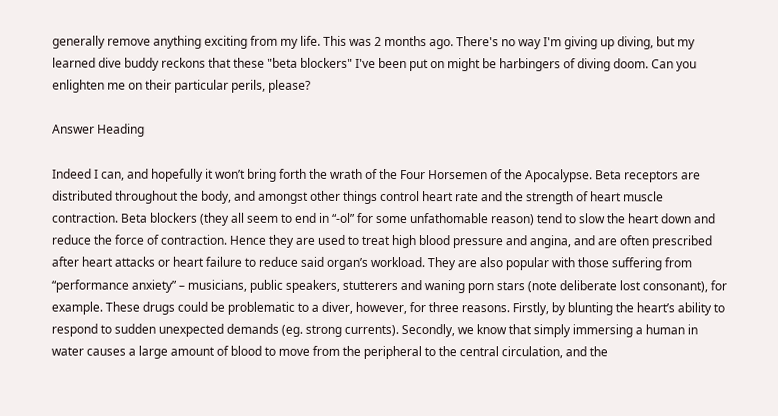generally remove anything exciting from my life. This was 2 months ago. There's no way I'm giving up diving, but my learned dive buddy reckons that these "beta blockers" I've been put on might be harbingers of diving doom. Can you enlighten me on their particular perils, please?

Answer Heading

Indeed I can, and hopefully it won’t bring forth the wrath of the Four Horsemen of the Apocalypse. Beta receptors are distributed throughout the body, and amongst other things control heart rate and the strength of heart muscle contraction. Beta blockers (they all seem to end in “-ol” for some unfathomable reason) tend to slow the heart down and reduce the force of contraction. Hence they are used to treat high blood pressure and angina, and are often prescribed after heart attacks or heart failure to reduce said organ’s workload. They are also popular with those suffering from “performance anxiety” – musicians, public speakers, stutterers and waning porn stars (note deliberate lost consonant), for example. These drugs could be problematic to a diver, however, for three reasons. Firstly, by blunting the heart’s ability to respond to sudden unexpected demands (eg. strong currents). Secondly, we know that simply immersing a human in water causes a large amount of blood to move from the peripheral to the central circulation, and the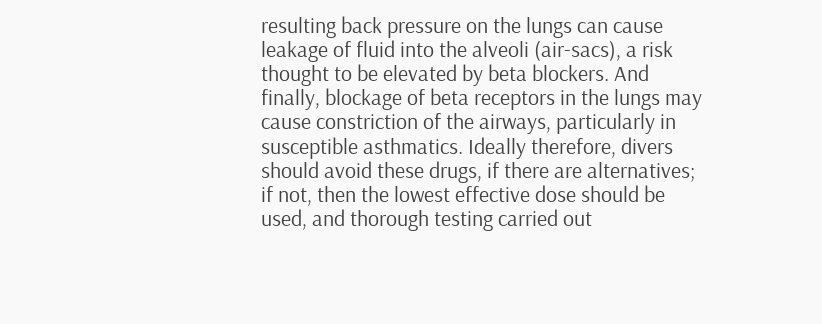resulting back pressure on the lungs can cause leakage of fluid into the alveoli (air-sacs), a risk thought to be elevated by beta blockers. And finally, blockage of beta receptors in the lungs may cause constriction of the airways, particularly in susceptible asthmatics. Ideally therefore, divers should avoid these drugs, if there are alternatives; if not, then the lowest effective dose should be used, and thorough testing carried out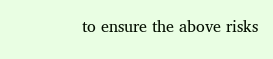to ensure the above risks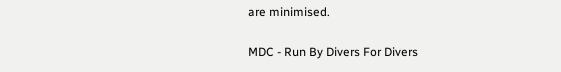are minimised.

MDC - Run By Divers For Divers